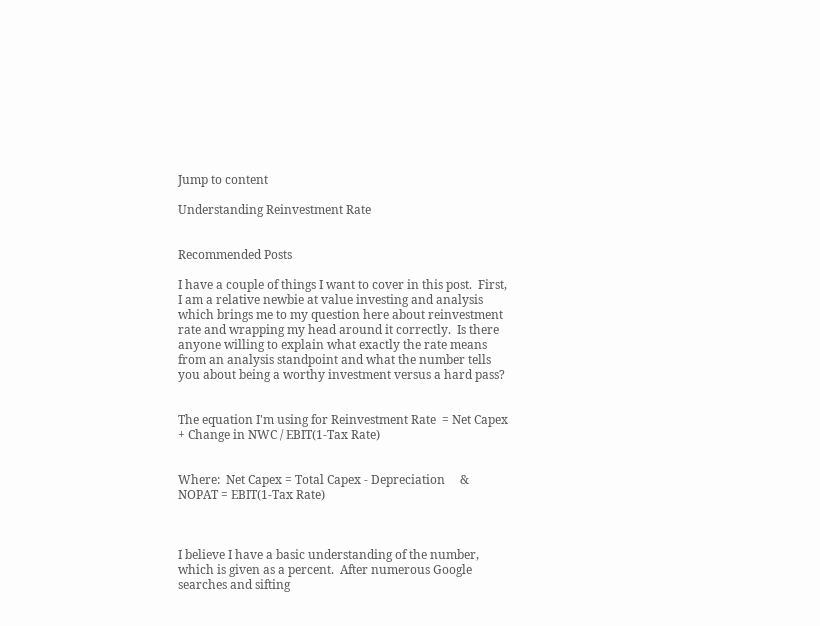Jump to content

Understanding Reinvestment Rate


Recommended Posts

I have a couple of things I want to cover in this post.  First, I am a relative newbie at value investing and analysis which brings me to my question here about reinvestment rate and wrapping my head around it correctly.  Is there anyone willing to explain what exactly the rate means from an analysis standpoint and what the number tells you about being a worthy investment versus a hard pass?


The equation I'm using for Reinvestment Rate  = Net Capex + Change in NWC / EBIT(1-Tax Rate)


Where:  Net Capex = Total Capex - Depreciation     &      NOPAT = EBIT(1-Tax Rate)



I believe I have a basic understanding of the number, which is given as a percent.  After numerous Google searches and sifting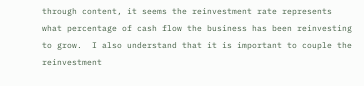through content, it seems the reinvestment rate represents what percentage of cash flow the business has been reinvesting to grow.  I also understand that it is important to couple the reinvestment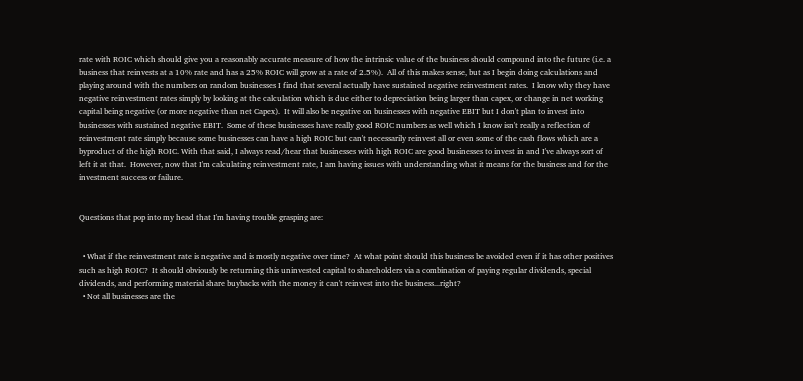rate with ROIC which should give you a reasonably accurate measure of how the intrinsic value of the business should compound into the future (i.e. a business that reinvests at a 10% rate and has a 25% ROIC will grow at a rate of 2.5%).  All of this makes sense, but as I begin doing calculations and playing around with the numbers on random businesses I find that several actually have sustained negative reinvestment rates.  I know why they have negative reinvestment rates simply by looking at the calculation which is due either to depreciation being larger than capex, or change in net working capital being negative (or more negative than net Capex).  It will also be negative on businesses with negative EBIT but I don't plan to invest into businesses with sustained negative EBIT.  Some of these businesses have really good ROIC numbers as well which I know isn't really a reflection of reinvestment rate simply because some businesses can have a high ROIC but can't necessarily reinvest all or even some of the cash flows which are a byproduct of the high ROIC. With that said, I always read/hear that businesses with high ROIC are good businesses to invest in and I've always sort of left it at that.  However, now that I'm calculating reinvestment rate, I am having issues with understanding what it means for the business and for the investment success or failure.


Questions that pop into my head that I'm having trouble grasping are:


  • What if the reinvestment rate is negative and is mostly negative over time?  At what point should this business be avoided even if it has other positives such as high ROIC?  It should obviously be returning this uninvested capital to shareholders via a combination of paying regular dividends, special dividends, and performing material share buybacks with the money it can't reinvest into the business...right?
  • Not all businesses are the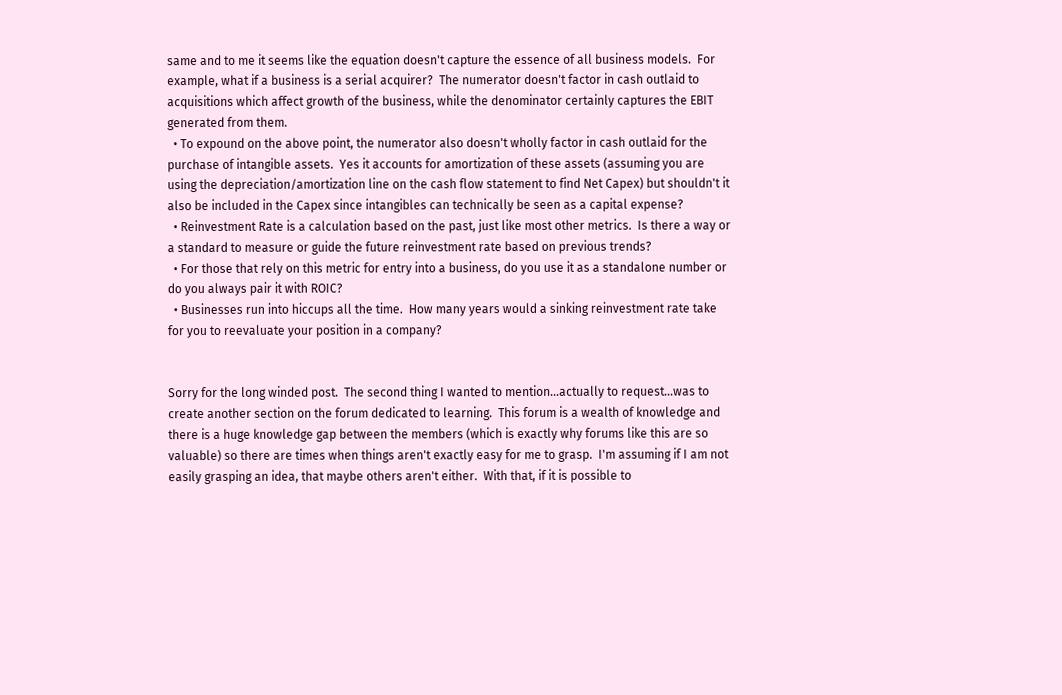same and to me it seems like the equation doesn't capture the essence of all business models.  For example, what if a business is a serial acquirer?  The numerator doesn't factor in cash outlaid to acquisitions which affect growth of the business, while the denominator certainly captures the EBIT generated from them.
  • To expound on the above point, the numerator also doesn't wholly factor in cash outlaid for the purchase of intangible assets.  Yes it accounts for amortization of these assets (assuming you are using the depreciation/amortization line on the cash flow statement to find Net Capex) but shouldn't it also be included in the Capex since intangibles can technically be seen as a capital expense?
  • Reinvestment Rate is a calculation based on the past, just like most other metrics.  Is there a way or a standard to measure or guide the future reinvestment rate based on previous trends?
  • For those that rely on this metric for entry into a business, do you use it as a standalone number or do you always pair it with ROIC?
  • Businesses run into hiccups all the time.  How many years would a sinking reinvestment rate take for you to reevaluate your position in a company?


Sorry for the long winded post.  The second thing I wanted to mention...actually to request...was to create another section on the forum dedicated to learning.  This forum is a wealth of knowledge and there is a huge knowledge gap between the members (which is exactly why forums like this are so valuable) so there are times when things aren't exactly easy for me to grasp.  I'm assuming if I am not easily grasping an idea, that maybe others aren't either.  With that, if it is possible to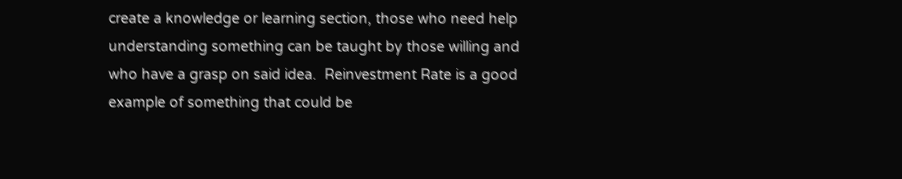create a knowledge or learning section, those who need help understanding something can be taught by those willing and who have a grasp on said idea.  Reinvestment Rate is a good example of something that could be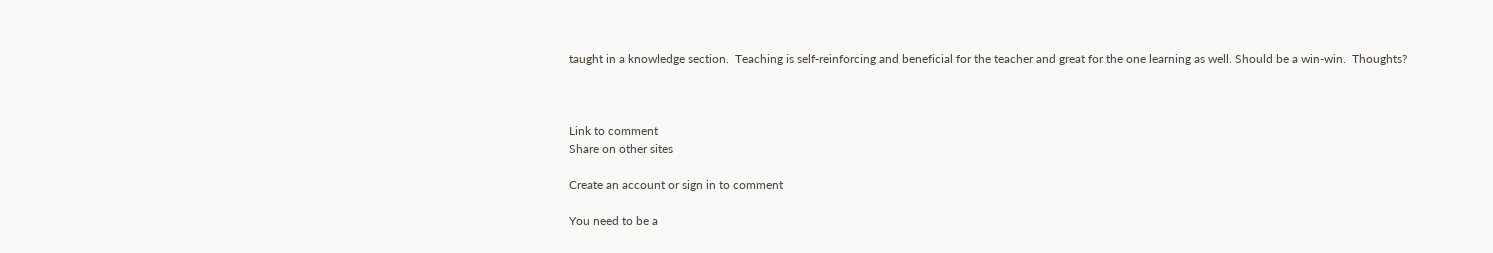taught in a knowledge section.  Teaching is self-reinforcing and beneficial for the teacher and great for the one learning as well. Should be a win-win.  Thoughts?



Link to comment
Share on other sites

Create an account or sign in to comment

You need to be a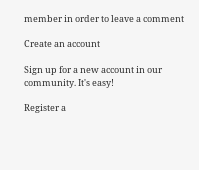member in order to leave a comment

Create an account

Sign up for a new account in our community. It's easy!

Register a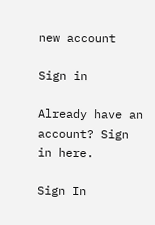new account

Sign in

Already have an account? Sign in here.

Sign In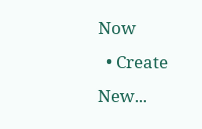Now
  • Create New...